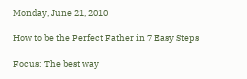Monday, June 21, 2010

How to be the Perfect Father in 7 Easy Steps

Focus: The best way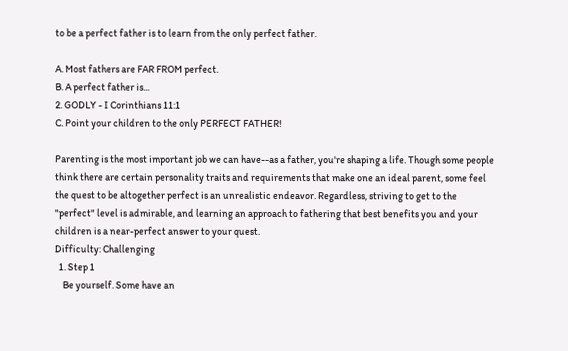to be a perfect father is to learn from the only perfect father.

A. Most fathers are FAR FROM perfect.
B. A perfect father is...
2. GODLY - I Corinthians 11:1
C. Point your children to the only PERFECT FATHER!

Parenting is the most important job we can have--as a father, you're shaping a life. Though some people think there are certain personality traits and requirements that make one an ideal parent, some feel the quest to be altogether perfect is an unrealistic endeavor. Regardless, striving to get to the "perfect" level is admirable, and learning an approach to fathering that best benefits you and your children is a near-perfect answer to your quest.
Difficulty: Challenging
  1. Step 1
    Be yourself. Some have an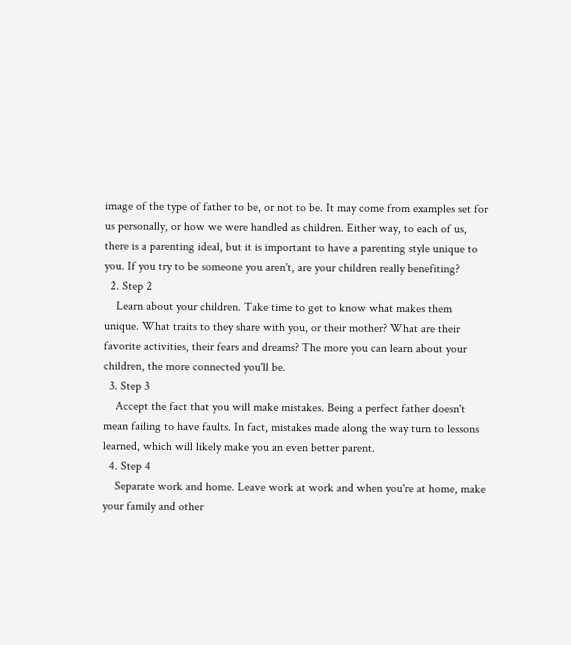image of the type of father to be, or not to be. It may come from examples set for us personally, or how we were handled as children. Either way, to each of us, there is a parenting ideal, but it is important to have a parenting style unique to you. If you try to be someone you aren't, are your children really benefiting?
  2. Step 2
    Learn about your children. Take time to get to know what makes them unique. What traits to they share with you, or their mother? What are their favorite activities, their fears and dreams? The more you can learn about your children, the more connected you'll be.
  3. Step 3
    Accept the fact that you will make mistakes. Being a perfect father doesn't mean failing to have faults. In fact, mistakes made along the way turn to lessons learned, which will likely make you an even better parent.
  4. Step 4
    Separate work and home. Leave work at work and when you're at home, make your family and other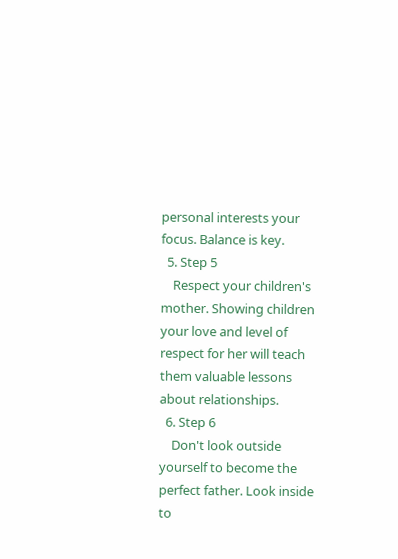personal interests your focus. Balance is key.
  5. Step 5
    Respect your children's mother. Showing children your love and level of respect for her will teach them valuable lessons about relationships.
  6. Step 6
    Don't look outside yourself to become the perfect father. Look inside to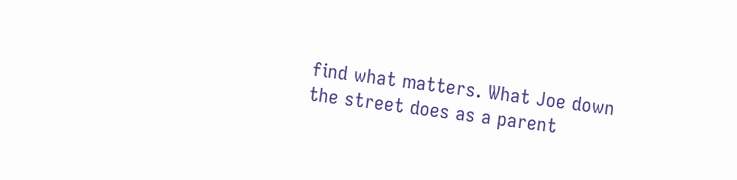find what matters. What Joe down the street does as a parent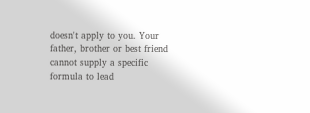doesn't apply to you. Your father, brother or best friend cannot supply a specific formula to lead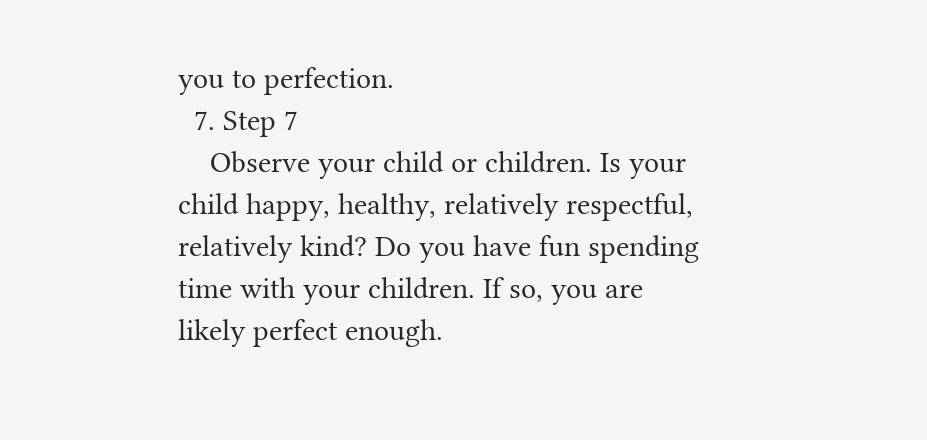you to perfection.
  7. Step 7
    Observe your child or children. Is your child happy, healthy, relatively respectful, relatively kind? Do you have fun spending time with your children. If so, you are likely perfect enough.